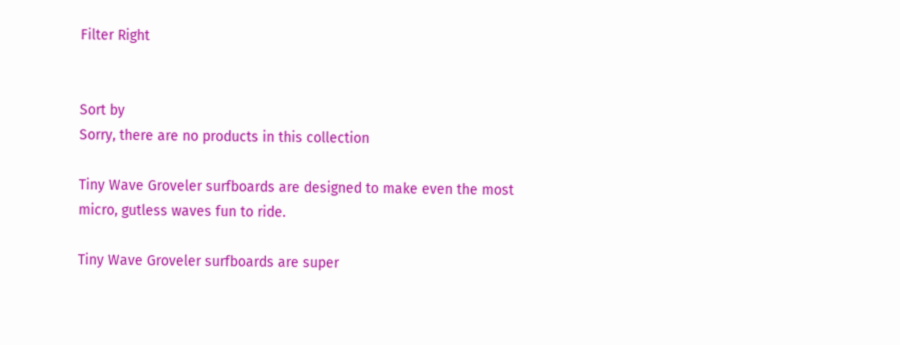Filter Right


Sort by
Sorry, there are no products in this collection

Tiny Wave Groveler surfboards are designed to make even the most micro, gutless waves fun to ride.

Tiny Wave Groveler surfboards are super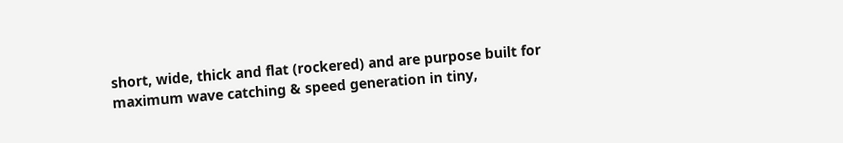short, wide, thick and flat (rockered) and are purpose built for maximum wave catching & speed generation in tiny,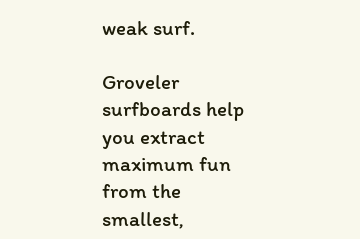weak surf.

Groveler surfboards help you extract maximum fun from the smallest,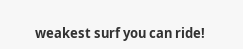weakest surf you can ride!